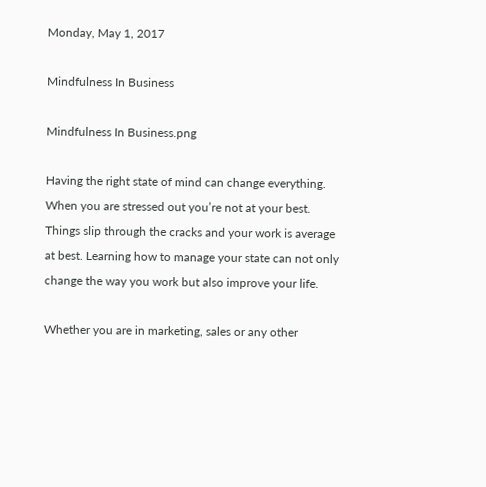Monday, May 1, 2017

Mindfulness In Business

Mindfulness In Business.png

Having the right state of mind can change everything. When you are stressed out you’re not at your best. Things slip through the cracks and your work is average at best. Learning how to manage your state can not only change the way you work but also improve your life.

Whether you are in marketing, sales or any other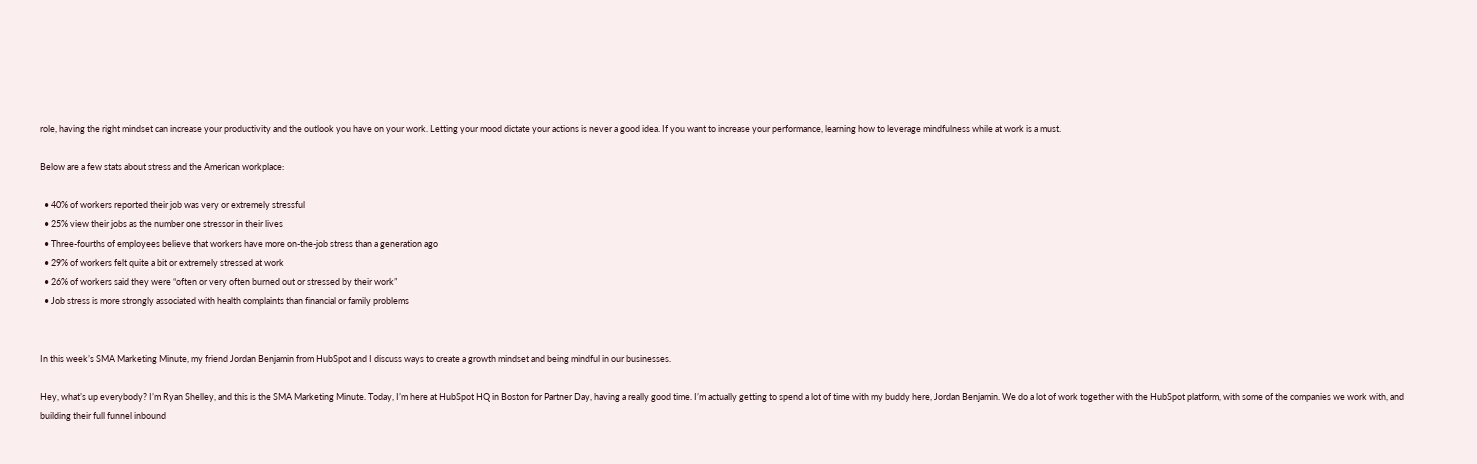role, having the right mindset can increase your productivity and the outlook you have on your work. Letting your mood dictate your actions is never a good idea. If you want to increase your performance, learning how to leverage mindfulness while at work is a must.

Below are a few stats about stress and the American workplace:

  • 40% of workers reported their job was very or extremely stressful
  • 25% view their jobs as the number one stressor in their lives
  • Three-fourths of employees believe that workers have more on-the-job stress than a generation ago
  • 29% of workers felt quite a bit or extremely stressed at work
  • 26% of workers said they were “often or very often burned out or stressed by their work”
  • Job stress is more strongly associated with health complaints than financial or family problems


In this week’s SMA Marketing Minute, my friend Jordan Benjamin from HubSpot and I discuss ways to create a growth mindset and being mindful in our businesses.

Hey, what’s up everybody? I’m Ryan Shelley, and this is the SMA Marketing Minute. Today, I’m here at HubSpot HQ in Boston for Partner Day, having a really good time. I’m actually getting to spend a lot of time with my buddy here, Jordan Benjamin. We do a lot of work together with the HubSpot platform, with some of the companies we work with, and building their full funnel inbound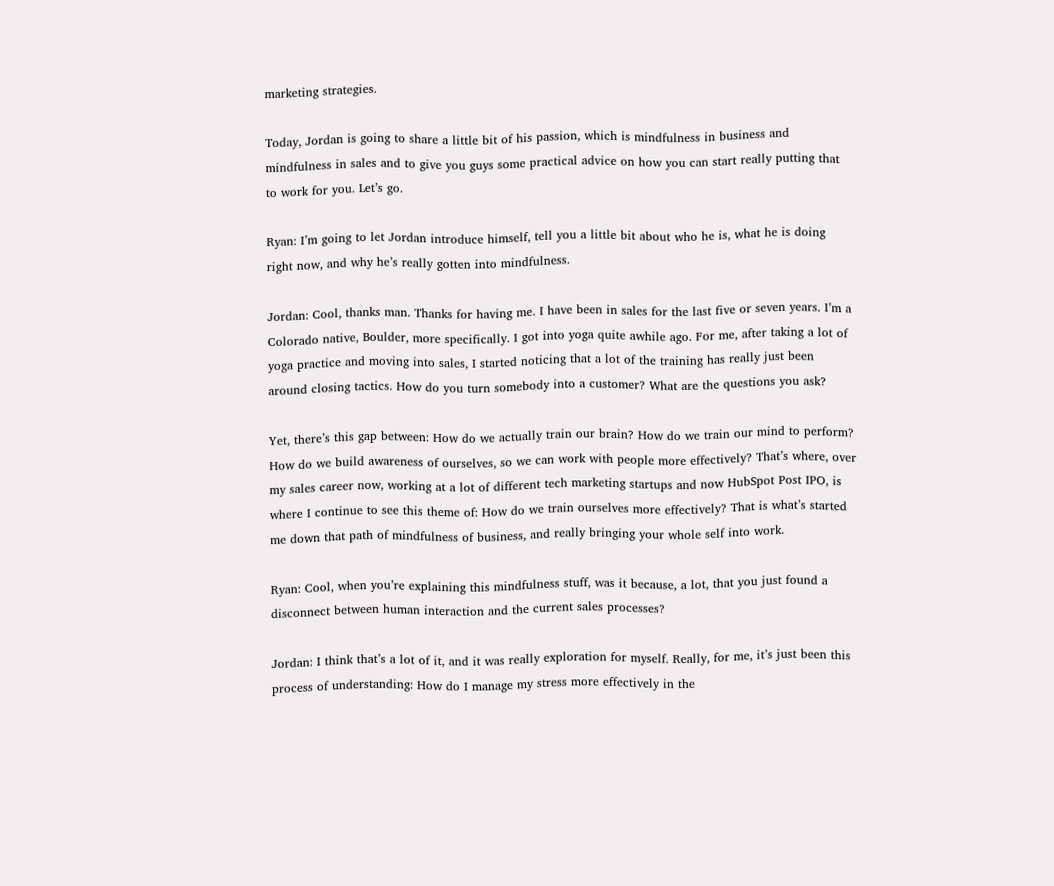marketing strategies.

Today, Jordan is going to share a little bit of his passion, which is mindfulness in business and mindfulness in sales and to give you guys some practical advice on how you can start really putting that to work for you. Let’s go.

Ryan: I’m going to let Jordan introduce himself, tell you a little bit about who he is, what he is doing right now, and why he’s really gotten into mindfulness.

Jordan: Cool, thanks man. Thanks for having me. I have been in sales for the last five or seven years. I’m a Colorado native, Boulder, more specifically. I got into yoga quite awhile ago. For me, after taking a lot of yoga practice and moving into sales, I started noticing that a lot of the training has really just been around closing tactics. How do you turn somebody into a customer? What are the questions you ask?

Yet, there’s this gap between: How do we actually train our brain? How do we train our mind to perform? How do we build awareness of ourselves, so we can work with people more effectively? That’s where, over my sales career now, working at a lot of different tech marketing startups and now HubSpot Post IPO, is where I continue to see this theme of: How do we train ourselves more effectively? That is what’s started me down that path of mindfulness of business, and really bringing your whole self into work.

Ryan: Cool, when you’re explaining this mindfulness stuff, was it because, a lot, that you just found a disconnect between human interaction and the current sales processes?

Jordan: I think that’s a lot of it, and it was really exploration for myself. Really, for me, it’s just been this process of understanding: How do I manage my stress more effectively in the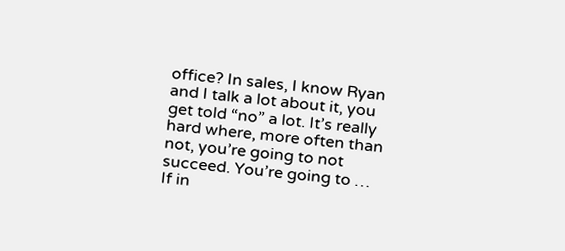office? In sales, I know Ryan and I talk a lot about it, you get told “no” a lot. It’s really hard where, more often than not, you’re going to not succeed. You’re going to … If in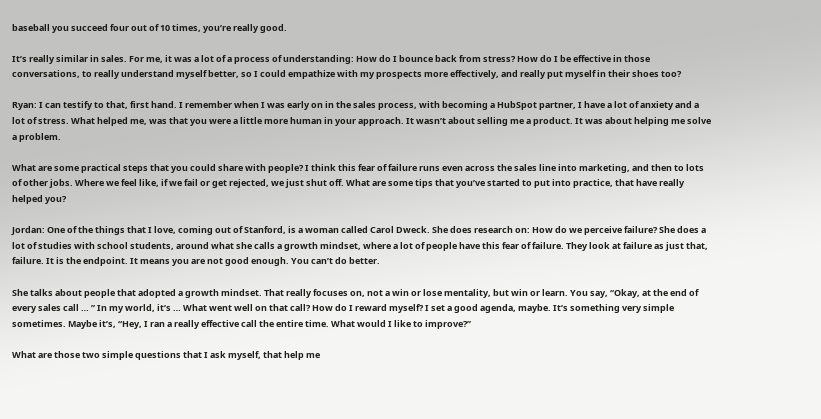baseball you succeed four out of 10 times, you’re really good.

It’s really similar in sales. For me, it was a lot of a process of understanding: How do I bounce back from stress? How do I be effective in those conversations, to really understand myself better, so I could empathize with my prospects more effectively, and really put myself in their shoes too?

Ryan: I can testify to that, first hand. I remember when I was early on in the sales process, with becoming a HubSpot partner, I have a lot of anxiety and a lot of stress. What helped me, was that you were a little more human in your approach. It wasn’t about selling me a product. It was about helping me solve a problem.

What are some practical steps that you could share with people? I think this fear of failure runs even across the sales line into marketing, and then to lots of other jobs. Where we feel like, if we fail or get rejected, we just shut off. What are some tips that you’ve started to put into practice, that have really helped you?

Jordan: One of the things that I love, coming out of Stanford, is a woman called Carol Dweck. She does research on: How do we perceive failure? She does a lot of studies with school students, around what she calls a growth mindset, where a lot of people have this fear of failure. They look at failure as just that, failure. It is the endpoint. It means you are not good enough. You can’t do better.

She talks about people that adopted a growth mindset. That really focuses on, not a win or lose mentality, but win or learn. You say, “Okay, at the end of every sales call … ” In my world, it’s … What went well on that call? How do I reward myself? I set a good agenda, maybe. It’s something very simple sometimes. Maybe it’s, “Hey, I ran a really effective call the entire time. What would I like to improve?”

What are those two simple questions that I ask myself, that help me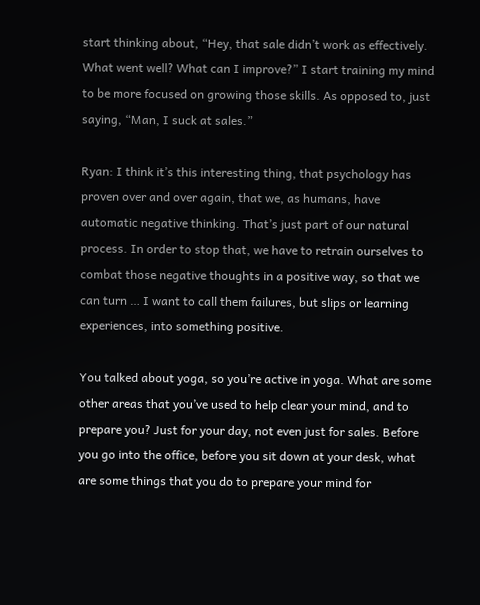start thinking about, “Hey, that sale didn’t work as effectively. What went well? What can I improve?” I start training my mind to be more focused on growing those skills. As opposed to, just saying, “Man, I suck at sales.”

Ryan: I think it’s this interesting thing, that psychology has proven over and over again, that we, as humans, have automatic negative thinking. That’s just part of our natural process. In order to stop that, we have to retrain ourselves to combat those negative thoughts in a positive way, so that we can turn … I want to call them failures, but slips or learning experiences, into something positive.

You talked about yoga, so you’re active in yoga. What are some other areas that you’ve used to help clear your mind, and to prepare you? Just for your day, not even just for sales. Before you go into the office, before you sit down at your desk, what are some things that you do to prepare your mind for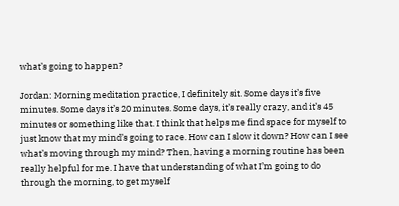what’s going to happen?

Jordan: Morning meditation practice, I definitely sit. Some days it’s five minutes. Some days it’s 20 minutes. Some days, it’s really crazy, and it’s 45 minutes or something like that. I think that helps me find space for myself to just know that my mind’s going to race. How can I slow it down? How can I see what’s moving through my mind? Then, having a morning routine has been really helpful for me. I have that understanding of what I’m going to do through the morning, to get myself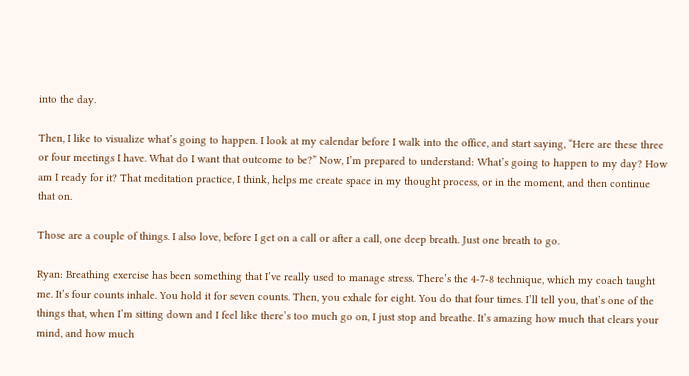into the day.

Then, I like to visualize what’s going to happen. I look at my calendar before I walk into the office, and start saying, “Here are these three or four meetings I have. What do I want that outcome to be?” Now, I’m prepared to understand: What’s going to happen to my day? How am I ready for it? That meditation practice, I think, helps me create space in my thought process, or in the moment, and then continue that on.

Those are a couple of things. I also love, before I get on a call or after a call, one deep breath. Just one breath to go.

Ryan: Breathing exercise has been something that I’ve really used to manage stress. There’s the 4-7-8 technique, which my coach taught me. It’s four counts inhale. You hold it for seven counts. Then, you exhale for eight. You do that four times. I’ll tell you, that’s one of the things that, when I’m sitting down and I feel like there’s too much go on, I just stop and breathe. It’s amazing how much that clears your mind, and how much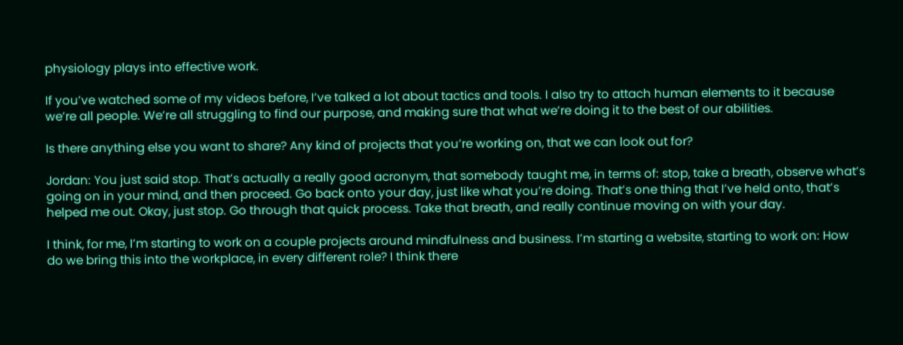physiology plays into effective work.

If you’ve watched some of my videos before, I’ve talked a lot about tactics and tools. I also try to attach human elements to it because we’re all people. We’re all struggling to find our purpose, and making sure that what we’re doing it to the best of our abilities.

Is there anything else you want to share? Any kind of projects that you’re working on, that we can look out for?

Jordan: You just said stop. That’s actually a really good acronym, that somebody taught me, in terms of: stop, take a breath, observe what’s going on in your mind, and then proceed. Go back onto your day, just like what you’re doing. That’s one thing that I’ve held onto, that’s helped me out. Okay, just stop. Go through that quick process. Take that breath, and really continue moving on with your day.

I think, for me, I’m starting to work on a couple projects around mindfulness and business. I’m starting a website, starting to work on: How do we bring this into the workplace, in every different role? I think there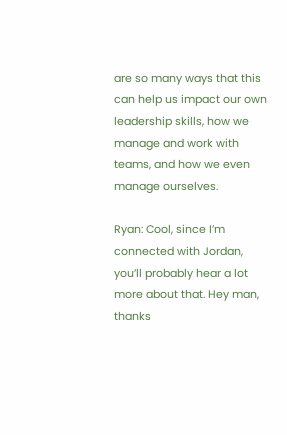are so many ways that this can help us impact our own leadership skills, how we manage and work with teams, and how we even manage ourselves.

Ryan: Cool, since I’m connected with Jordan, you’ll probably hear a lot more about that. Hey man, thanks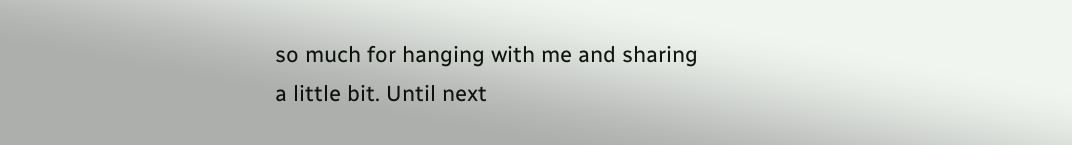so much for hanging with me and sharing a little bit. Until next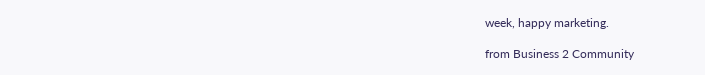week, happy marketing.

from Business 2 Community